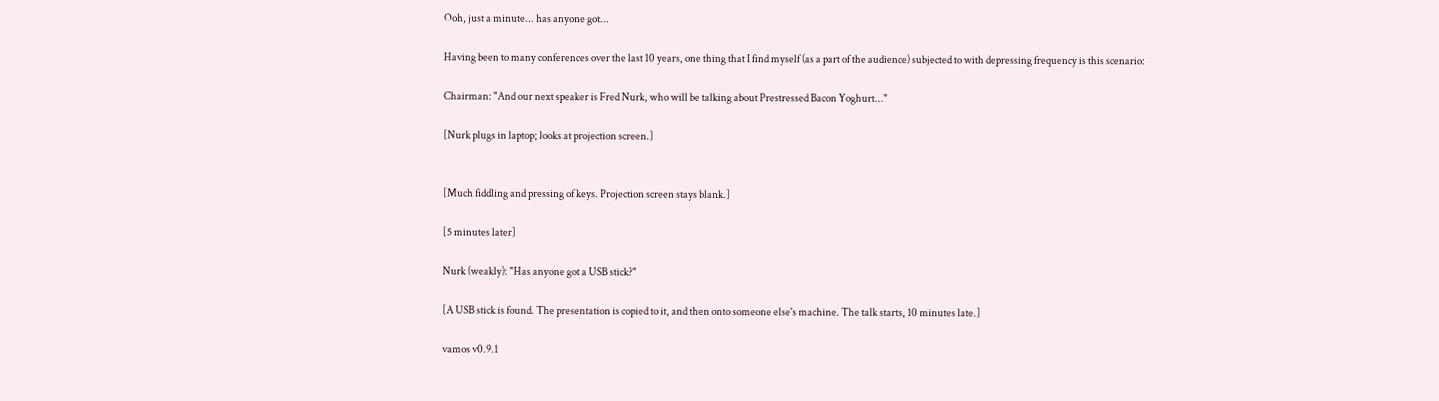Ooh, just a minute... has anyone got...

Having been to many conferences over the last 10 years, one thing that I find myself (as a part of the audience) subjected to with depressing frequency is this scenario:

Chairman: "And our next speaker is Fred Nurk, who will be talking about Prestressed Bacon Yoghurt..."

[Nurk plugs in laptop; looks at projection screen.]


[Much fiddling and pressing of keys. Projection screen stays blank.]

[5 minutes later]

Nurk (weakly): "Has anyone got a USB stick?"

[A USB stick is found. The presentation is copied to it, and then onto someone else's machine. The talk starts, 10 minutes late.]

vamos v0.9.1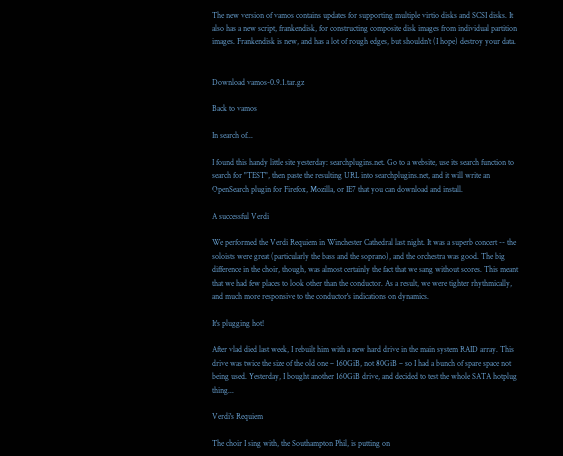The new version of vamos contains updates for supporting multiple virtio disks and SCSI disks. It also has a new script, frankendisk, for constructing composite disk images from individual partition images. Frankendisk is new, and has a lot of rough edges, but shouldn't (I hope) destroy your data.


Download vamos-0.9.1.tar.gz

Back to vamos

In search of...

I found this handy little site yesterday: searchplugins.net. Go to a website, use its search function to search for "TEST", then paste the resulting URL into searchplugins.net, and it will write an OpenSearch plugin for Firefox, Mozilla, or IE7 that you can download and install.

A successful Verdi

We performed the Verdi Requiem in Winchester Cathedral last night. It was a superb concert -- the soloists were great (particularly the bass and the soprano), and the orchestra was good. The big difference in the choir, though, was almost certainly the fact that we sang without scores. This meant that we had few places to look other than the conductor. As a result, we were tighter rhythmically, and much more responsive to the conductor's indications on dynamics.

It's plugging hot!

After vlad died last week, I rebuilt him with a new hard drive in the main system RAID array. This drive was twice the size of the old one – 160GiB, not 80GiB – so I had a bunch of spare space not being used. Yesterday, I bought another 160GiB drive, and decided to test the whole SATA hotplug thing...

Verdi's Requiem

The choir I sing with, the Southampton Phil, is putting on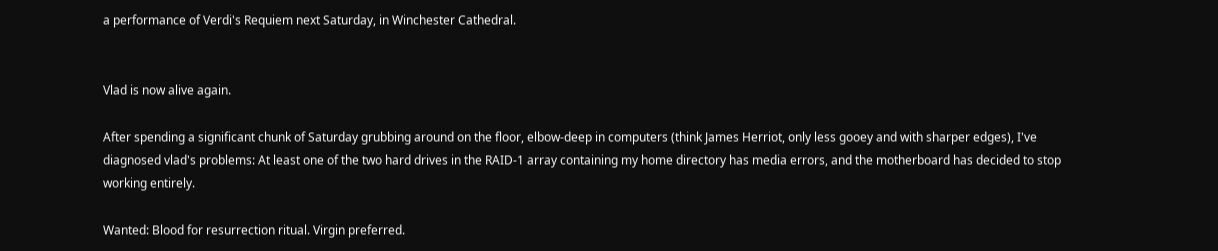a performance of Verdi's Requiem next Saturday, in Winchester Cathedral.


Vlad is now alive again.

After spending a significant chunk of Saturday grubbing around on the floor, elbow-deep in computers (think James Herriot, only less gooey and with sharper edges), I've diagnosed vlad's problems: At least one of the two hard drives in the RAID-1 array containing my home directory has media errors, and the motherboard has decided to stop working entirely.

Wanted: Blood for resurrection ritual. Virgin preferred.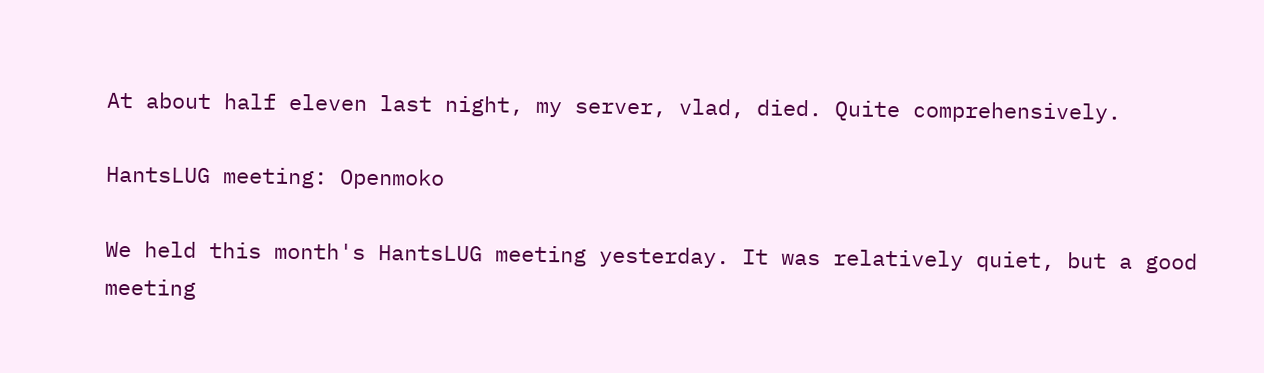At about half eleven last night, my server, vlad, died. Quite comprehensively.

HantsLUG meeting: Openmoko

We held this month's HantsLUG meeting yesterday. It was relatively quiet, but a good meeting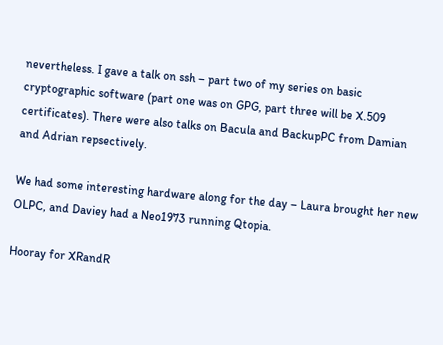nevertheless. I gave a talk on ssh – part two of my series on basic cryptographic software (part one was on GPG, part three will be X.509 certificates). There were also talks on Bacula and BackupPC from Damian and Adrian repsectively.

We had some interesting hardware along for the day – Laura brought her new OLPC, and Daviey had a Neo1973 running Qtopia.

Hooray for XRandR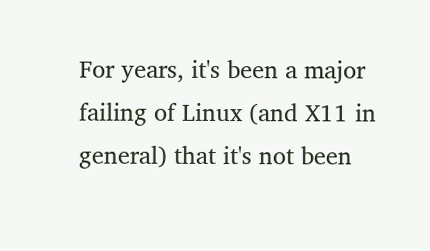For years, it's been a major failing of Linux (and X11 in general) that it's not been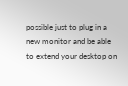possible just to plug in a new monitor and be able to extend your desktop on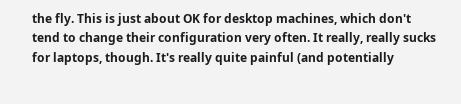the fly. This is just about OK for desktop machines, which don't tend to change their configuration very often. It really, really sucks for laptops, though. It's really quite painful (and potentially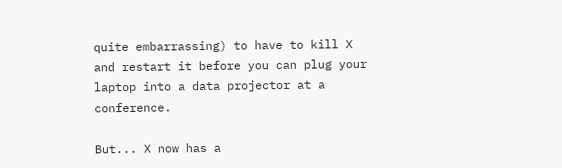quite embarrassing) to have to kill X and restart it before you can plug your laptop into a data projector at a conference.

But... X now has a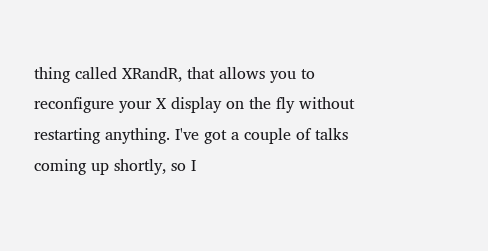thing called XRandR, that allows you to reconfigure your X display on the fly without restarting anything. I've got a couple of talks coming up shortly, so I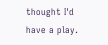thought I'd have a play.